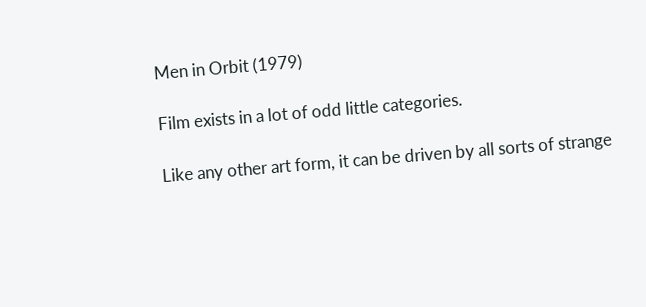Men in Orbit (1979)

Film exists in a lot of odd little categories.

Like any other art form, it can be driven by all sorts of strange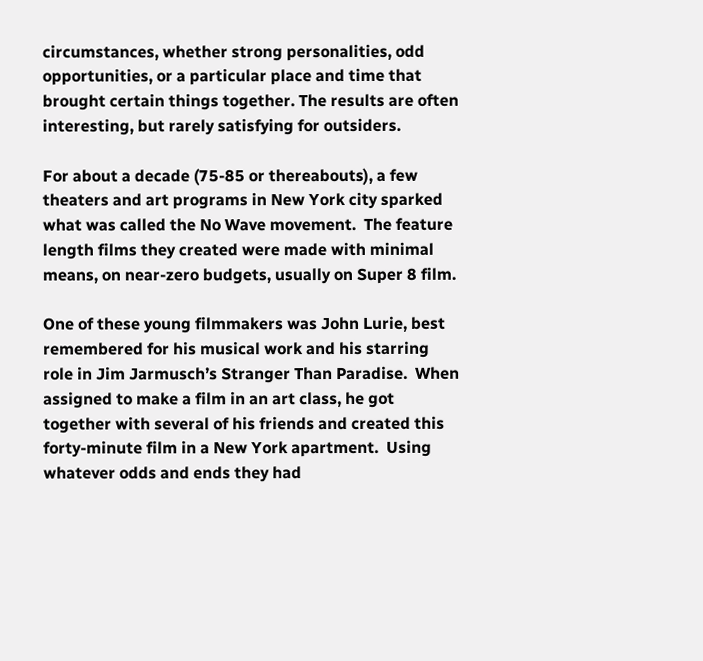circumstances, whether strong personalities, odd opportunities, or a particular place and time that brought certain things together. The results are often interesting, but rarely satisfying for outsiders.

For about a decade (75-85 or thereabouts), a few theaters and art programs in New York city sparked what was called the No Wave movement.  The feature length films they created were made with minimal means, on near-zero budgets, usually on Super 8 film.

One of these young filmmakers was John Lurie, best remembered for his musical work and his starring role in Jim Jarmusch’s Stranger Than Paradise.  When assigned to make a film in an art class, he got together with several of his friends and created this forty-minute film in a New York apartment.  Using whatever odds and ends they had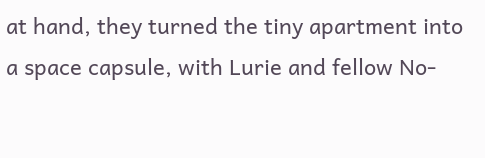at hand, they turned the tiny apartment into a space capsule, with Lurie and fellow No-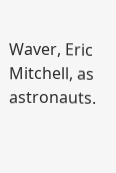Waver, Eric Mitchell, as astronauts.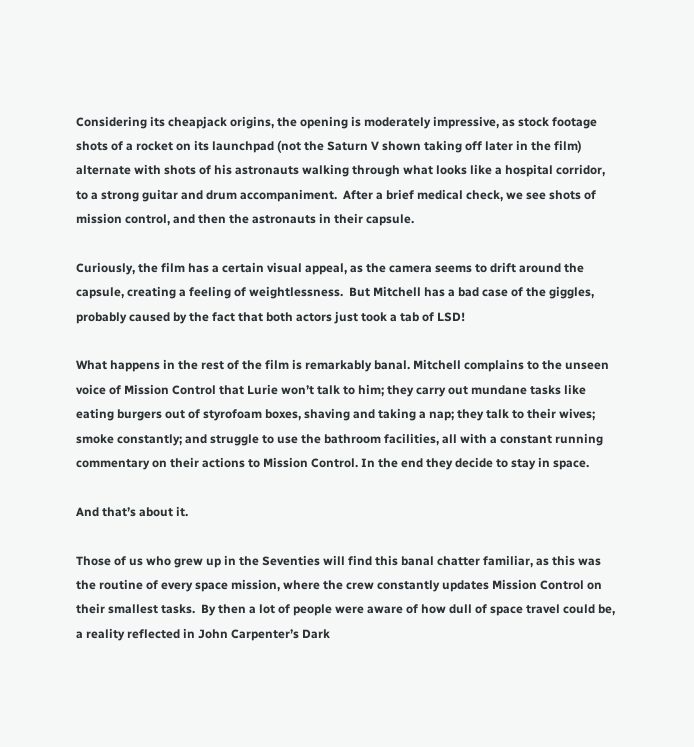Considering its cheapjack origins, the opening is moderately impressive, as stock footage shots of a rocket on its launchpad (not the Saturn V shown taking off later in the film) alternate with shots of his astronauts walking through what looks like a hospital corridor, to a strong guitar and drum accompaniment.  After a brief medical check, we see shots of mission control, and then the astronauts in their capsule.

Curiously, the film has a certain visual appeal, as the camera seems to drift around the capsule, creating a feeling of weightlessness.  But Mitchell has a bad case of the giggles, probably caused by the fact that both actors just took a tab of LSD!

What happens in the rest of the film is remarkably banal. Mitchell complains to the unseen voice of Mission Control that Lurie won’t talk to him; they carry out mundane tasks like eating burgers out of styrofoam boxes, shaving and taking a nap; they talk to their wives; smoke constantly; and struggle to use the bathroom facilities, all with a constant running commentary on their actions to Mission Control. In the end they decide to stay in space.

And that’s about it.

Those of us who grew up in the Seventies will find this banal chatter familiar, as this was the routine of every space mission, where the crew constantly updates Mission Control on their smallest tasks.  By then a lot of people were aware of how dull of space travel could be, a reality reflected in John Carpenter’s Dark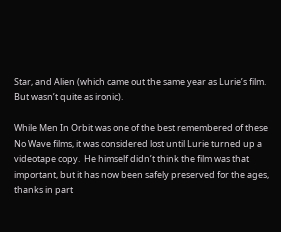Star, and Alien (which came out the same year as Lurie’s film.  But wasn’t quite as ironic).

While Men In Orbit was one of the best remembered of these No Wave films, it was considered lost until Lurie turned up a videotape copy.  He himself didn’t think the film was that important, but it has now been safely preserved for the ages, thanks in part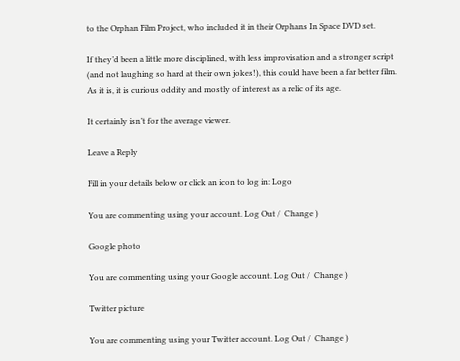to the Orphan Film Project, who included it in their Orphans In Space DVD set.

If they’d been a little more disciplined, with less improvisation and a stronger script (and not laughing so hard at their own jokes!), this could have been a far better film.  As it is, it is curious oddity and mostly of interest as a relic of its age.

It certainly isn’t for the average viewer.

Leave a Reply

Fill in your details below or click an icon to log in: Logo

You are commenting using your account. Log Out /  Change )

Google photo

You are commenting using your Google account. Log Out /  Change )

Twitter picture

You are commenting using your Twitter account. Log Out /  Change )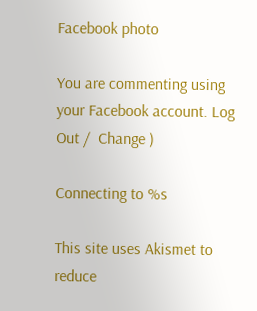Facebook photo

You are commenting using your Facebook account. Log Out /  Change )

Connecting to %s

This site uses Akismet to reduce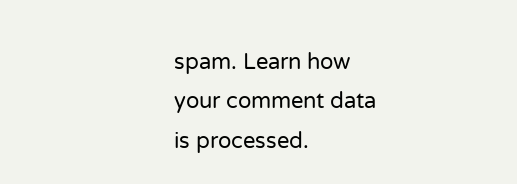spam. Learn how your comment data is processed.